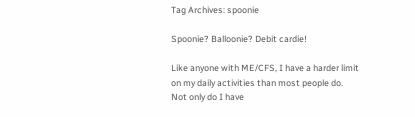Tag Archives: spoonie

Spoonie? Balloonie? Debit cardie!

Like anyone with ME/CFS, I have a harder limit on my daily activities than most people do. Not only do I have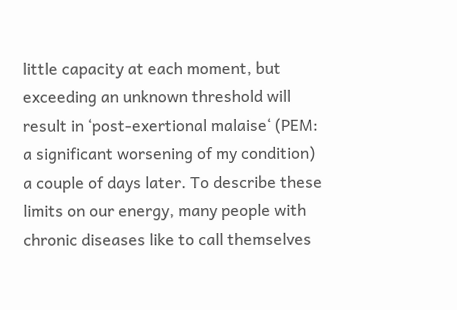little capacity at each moment, but exceeding an unknown threshold will result in ‘post-exertional malaise‘ (PEM: a significant worsening of my condition) a couple of days later. To describe these limits on our energy, many people with chronic diseases like to call themselves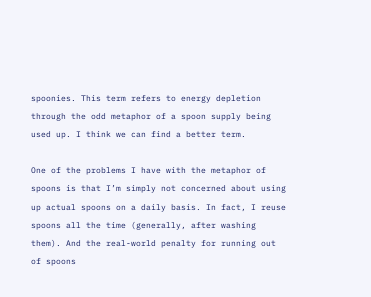spoonies. This term refers to energy depletion through the odd metaphor of a spoon supply being used up. I think we can find a better term.

One of the problems I have with the metaphor of spoons is that I’m simply not concerned about using up actual spoons on a daily basis. In fact, I reuse spoons all the time (generally, after washing them). And the real-world penalty for running out of spoons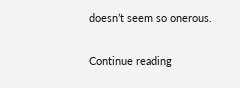doesn’t seem so onerous.

Continue reading